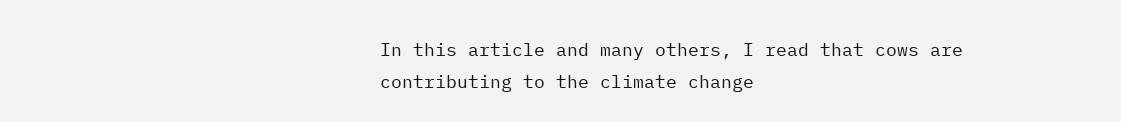In this article and many others, I read that cows are contributing to the climate change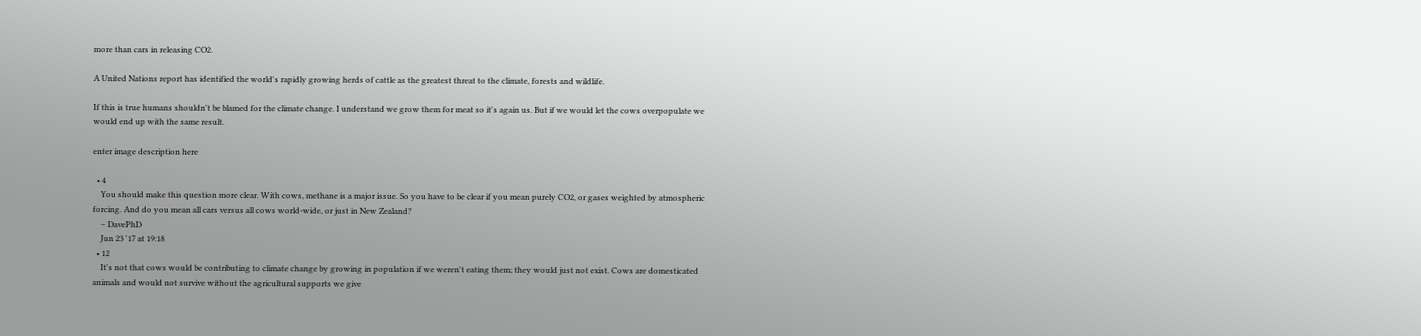more than cars in releasing CO2.

A United Nations report has identified the world's rapidly growing herds of cattle as the greatest threat to the climate, forests and wildlife.

If this is true humans shouldn't be blamed for the climate change. I understand we grow them for meat so it's again us. But if we would let the cows overpopulate we would end up with the same result.

enter image description here

  • 4
    You should make this question more clear. With cows, methane is a major issue. So you have to be clear if you mean purely CO2, or gases weighted by atmospheric forcing. And do you mean all cars versus all cows world-wide, or just in New Zealand?
    – DavePhD
    Jun 23 '17 at 19:18
  • 12
    It's not that cows would be contributing to climate change by growing in population if we weren't eating them; they would just not exist. Cows are domesticated animals and would not survive without the agricultural supports we give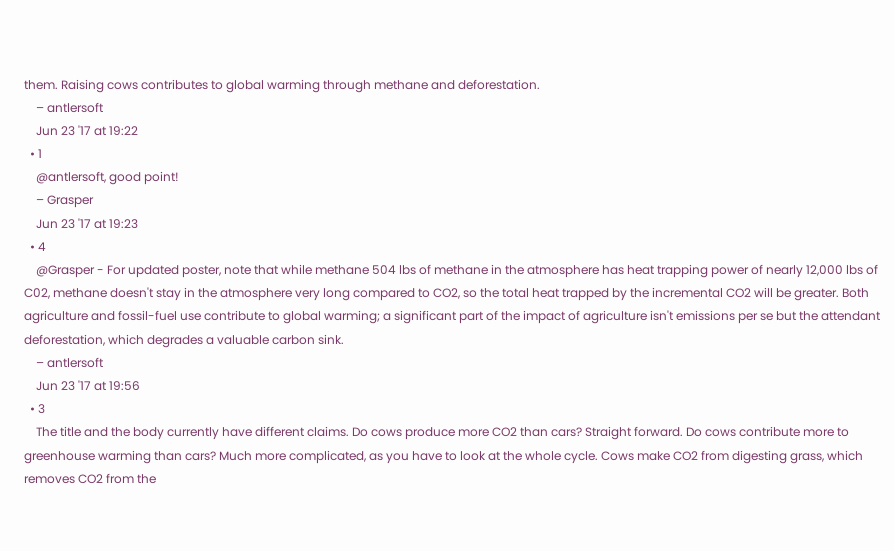them. Raising cows contributes to global warming through methane and deforestation.
    – antlersoft
    Jun 23 '17 at 19:22
  • 1
    @antlersoft, good point!
    – Grasper
    Jun 23 '17 at 19:23
  • 4
    @Grasper - For updated poster, note that while methane 504 lbs of methane in the atmosphere has heat trapping power of nearly 12,000 lbs of C02, methane doesn't stay in the atmosphere very long compared to CO2, so the total heat trapped by the incremental CO2 will be greater. Both agriculture and fossil-fuel use contribute to global warming; a significant part of the impact of agriculture isn't emissions per se but the attendant deforestation, which degrades a valuable carbon sink.
    – antlersoft
    Jun 23 '17 at 19:56
  • 3
    The title and the body currently have different claims. Do cows produce more CO2 than cars? Straight forward. Do cows contribute more to greenhouse warming than cars? Much more complicated, as you have to look at the whole cycle. Cows make CO2 from digesting grass, which removes CO2 from the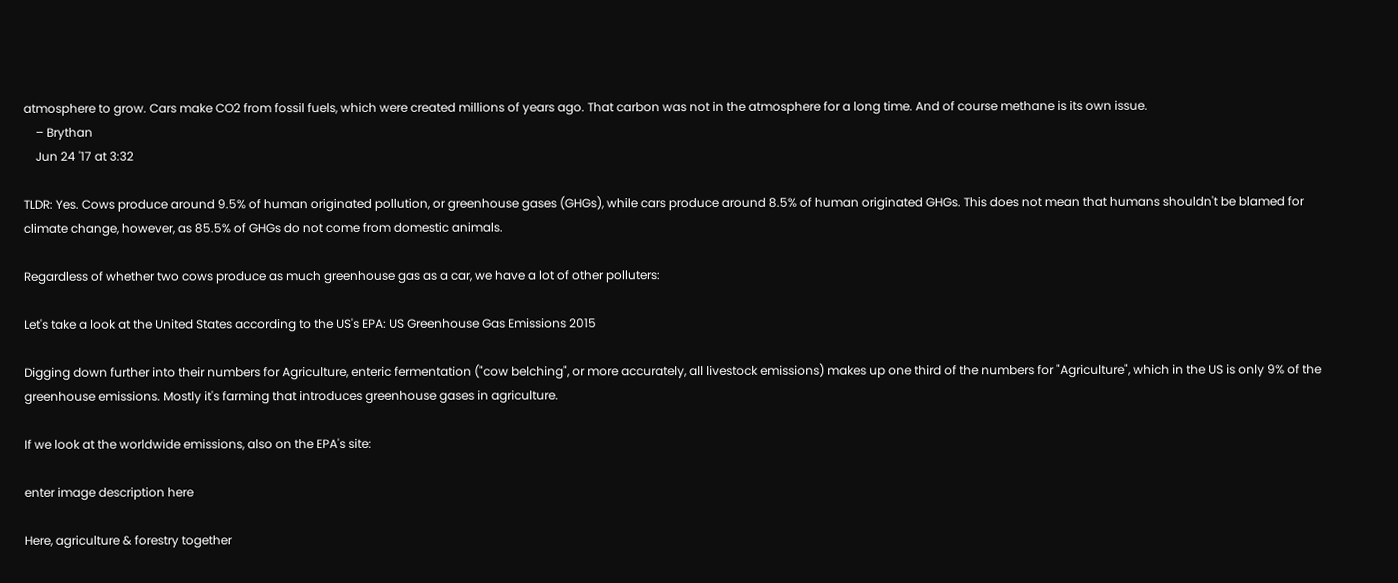atmosphere to grow. Cars make CO2 from fossil fuels, which were created millions of years ago. That carbon was not in the atmosphere for a long time. And of course methane is its own issue.
    – Brythan
    Jun 24 '17 at 3:32

TLDR: Yes. Cows produce around 9.5% of human originated pollution, or greenhouse gases (GHGs), while cars produce around 8.5% of human originated GHGs. This does not mean that humans shouldn't be blamed for climate change, however, as 85.5% of GHGs do not come from domestic animals.

Regardless of whether two cows produce as much greenhouse gas as a car, we have a lot of other polluters:

Let's take a look at the United States according to the US's EPA: US Greenhouse Gas Emissions 2015

Digging down further into their numbers for Agriculture, enteric fermentation ("cow belching", or more accurately, all livestock emissions) makes up one third of the numbers for "Agriculture", which in the US is only 9% of the greenhouse emissions. Mostly it's farming that introduces greenhouse gases in agriculture.

If we look at the worldwide emissions, also on the EPA's site:

enter image description here

Here, agriculture & forestry together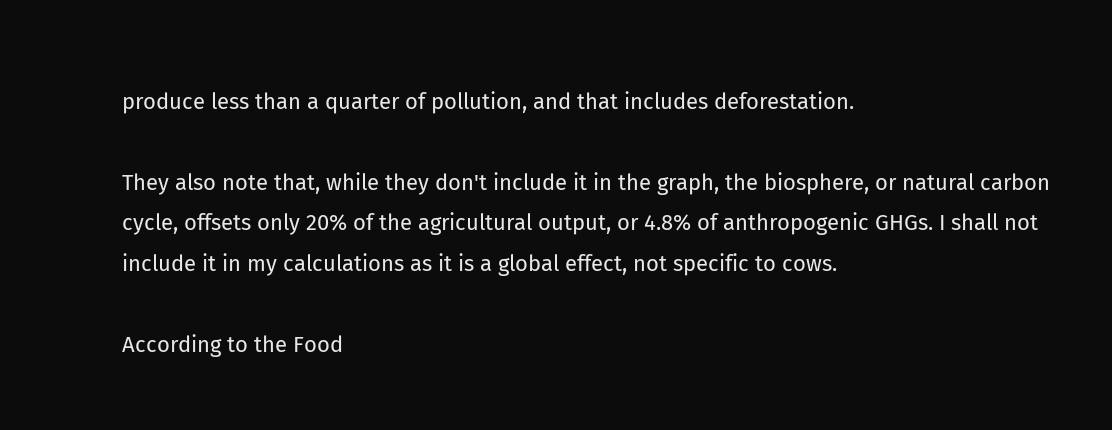produce less than a quarter of pollution, and that includes deforestation.

They also note that, while they don't include it in the graph, the biosphere, or natural carbon cycle, offsets only 20% of the agricultural output, or 4.8% of anthropogenic GHGs. I shall not include it in my calculations as it is a global effect, not specific to cows.

According to the Food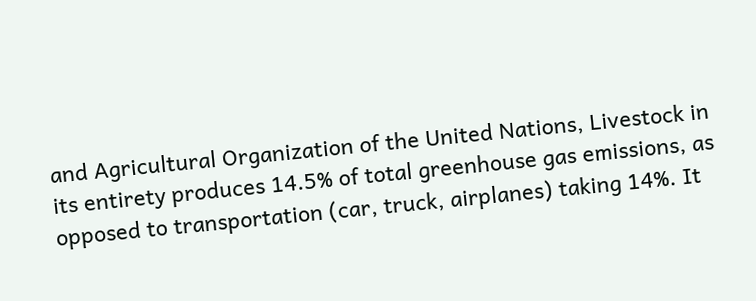and Agricultural Organization of the United Nations, Livestock in its entirety produces 14.5% of total greenhouse gas emissions, as opposed to transportation (car, truck, airplanes) taking 14%. It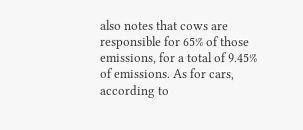also notes that cows are responsible for 65% of those emissions, for a total of 9.45% of emissions. As for cars, according to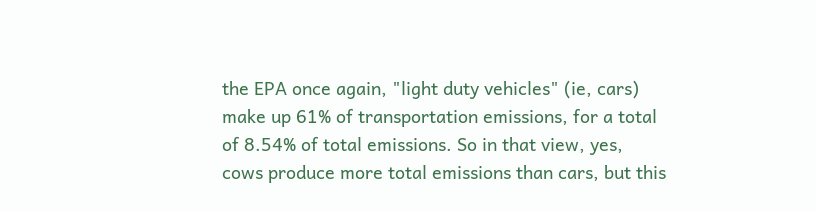the EPA once again, "light duty vehicles" (ie, cars) make up 61% of transportation emissions, for a total of 8.54% of total emissions. So in that view, yes, cows produce more total emissions than cars, but this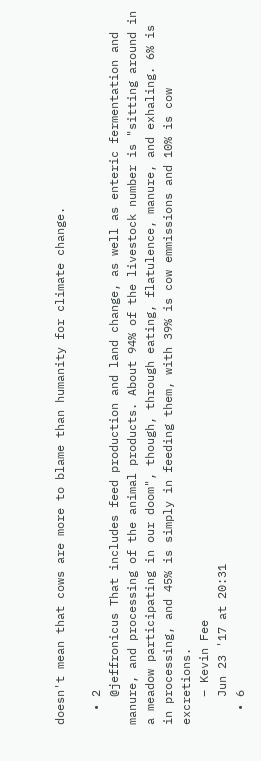doesn't mean that cows are more to blame than humanity for climate change.

  • 2
    @jeffronicus That includes feed production and land change, as well as enteric fermentation and manure, and processing of the animal products. About 94% of the livestock number is "sitting around in a meadow participating in our doom", though, through eating, flatulence, manure, and exhaling. 6% is in processing, and 45% is simply in feeding them, with 39% is cow emmissions and 10% is cow excretions.
    – Kevin Fee
    Jun 23 '17 at 20:31
  • 6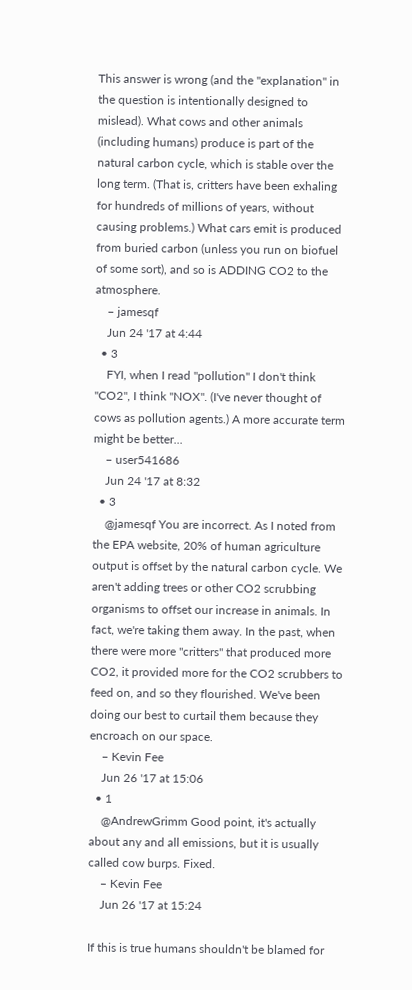This answer is wrong (and the "explanation" in the question is intentionally designed to mislead). What cows and other animals (including humans) produce is part of the natural carbon cycle, which is stable over the long term. (That is, critters have been exhaling for hundreds of millions of years, without causing problems.) What cars emit is produced from buried carbon (unless you run on biofuel of some sort), and so is ADDING CO2 to the atmosphere.
    – jamesqf
    Jun 24 '17 at 4:44
  • 3
    FYI, when I read "pollution" I don't think "CO2", I think "NOX". (I've never thought of cows as pollution agents.) A more accurate term might be better...
    – user541686
    Jun 24 '17 at 8:32
  • 3
    @jamesqf You are incorrect. As I noted from the EPA website, 20% of human agriculture output is offset by the natural carbon cycle. We aren't adding trees or other CO2 scrubbing organisms to offset our increase in animals. In fact, we're taking them away. In the past, when there were more "critters" that produced more CO2, it provided more for the CO2 scrubbers to feed on, and so they flourished. We've been doing our best to curtail them because they encroach on our space.
    – Kevin Fee
    Jun 26 '17 at 15:06
  • 1
    @AndrewGrimm Good point, it's actually about any and all emissions, but it is usually called cow burps. Fixed.
    – Kevin Fee
    Jun 26 '17 at 15:24

If this is true humans shouldn't be blamed for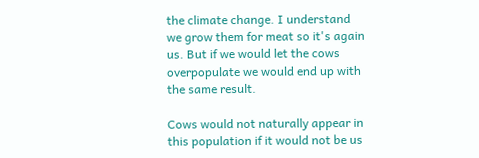the climate change. I understand we grow them for meat so it's again us. But if we would let the cows overpopulate we would end up with the same result.

Cows would not naturally appear in this population if it would not be us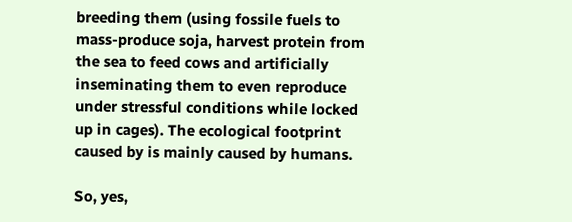breeding them (using fossile fuels to mass-produce soja, harvest protein from the sea to feed cows and artificially inseminating them to even reproduce under stressful conditions while locked up in cages). The ecological footprint caused by is mainly caused by humans.

So, yes,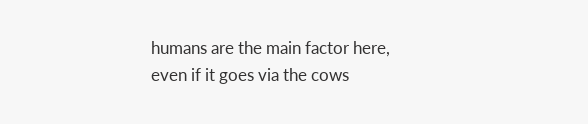humans are the main factor here, even if it goes via the cows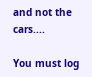and not the cars....

You must log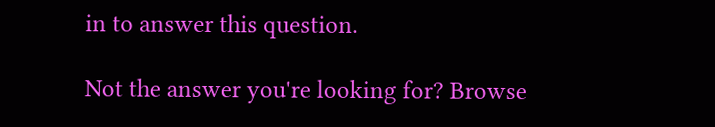in to answer this question.

Not the answer you're looking for? Browse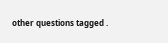other questions tagged .